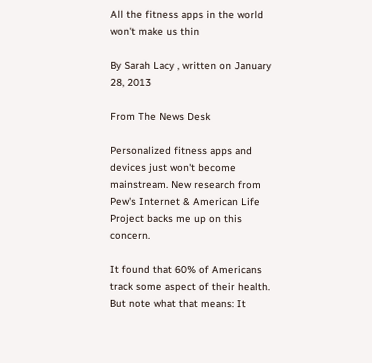All the fitness apps in the world won't make us thin

By Sarah Lacy , written on January 28, 2013

From The News Desk

Personalized fitness apps and devices just won't become mainstream. New research from Pew's Internet & American Life Project backs me up on this concern.

It found that 60% of Americans track some aspect of their health. But note what that means: It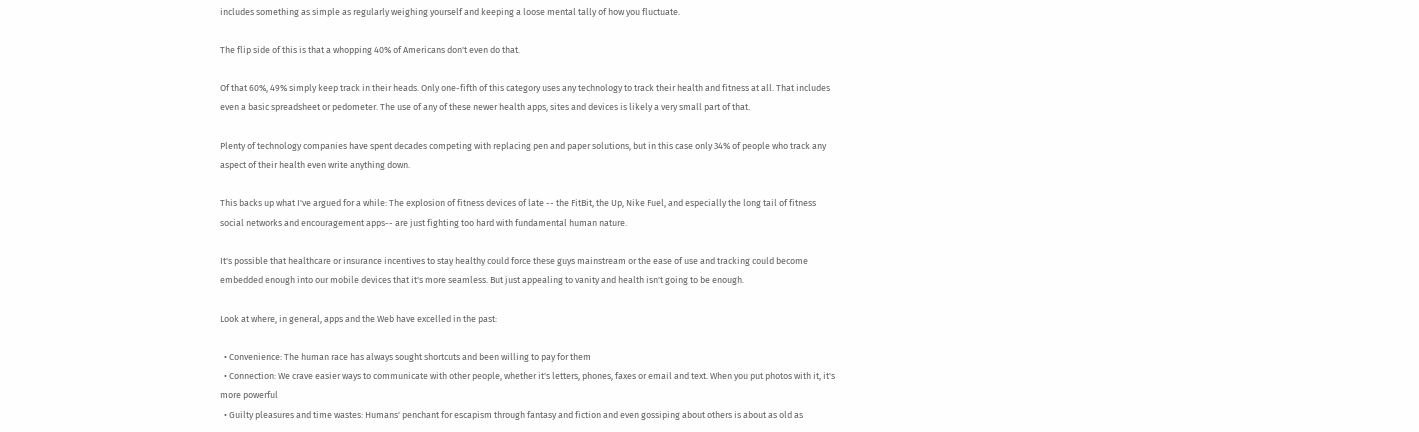includes something as simple as regularly weighing yourself and keeping a loose mental tally of how you fluctuate.

The flip side of this is that a whopping 40% of Americans don't even do that.

Of that 60%, 49% simply keep track in their heads. Only one-fifth of this category uses any technology to track their health and fitness at all. That includes even a basic spreadsheet or pedometer. The use of any of these newer health apps, sites and devices is likely a very small part of that.

Plenty of technology companies have spent decades competing with replacing pen and paper solutions, but in this case only 34% of people who track any aspect of their health even write anything down.

This backs up what I've argued for a while: The explosion of fitness devices of late -- the FitBit, the Up, Nike Fuel, and especially the long tail of fitness social networks and encouragement apps-- are just fighting too hard with fundamental human nature.

It's possible that healthcare or insurance incentives to stay healthy could force these guys mainstream or the ease of use and tracking could become embedded enough into our mobile devices that it's more seamless. But just appealing to vanity and health isn't going to be enough.

Look at where, in general, apps and the Web have excelled in the past:

  • Convenience: The human race has always sought shortcuts and been willing to pay for them
  • Connection: We crave easier ways to communicate with other people, whether it's letters, phones, faxes or email and text. When you put photos with it, it's more powerful
  • Guilty pleasures and time wastes: Humans' penchant for escapism through fantasy and fiction and even gossiping about others is about as old as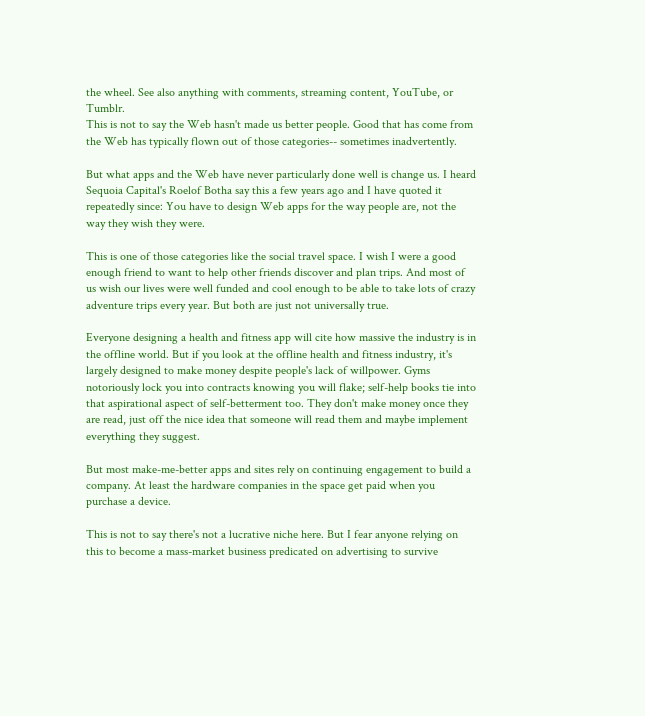the wheel. See also anything with comments, streaming content, YouTube, or Tumblr.
This is not to say the Web hasn't made us better people. Good that has come from the Web has typically flown out of those categories-- sometimes inadvertently.

But what apps and the Web have never particularly done well is change us. I heard Sequoia Capital's Roelof Botha say this a few years ago and I have quoted it repeatedly since: You have to design Web apps for the way people are, not the way they wish they were.

This is one of those categories like the social travel space. I wish I were a good enough friend to want to help other friends discover and plan trips. And most of us wish our lives were well funded and cool enough to be able to take lots of crazy adventure trips every year. But both are just not universally true.

Everyone designing a health and fitness app will cite how massive the industry is in the offline world. But if you look at the offline health and fitness industry, it's largely designed to make money despite people's lack of willpower. Gyms notoriously lock you into contracts knowing you will flake; self-help books tie into that aspirational aspect of self-betterment too. They don't make money once they are read, just off the nice idea that someone will read them and maybe implement everything they suggest.

But most make-me-better apps and sites rely on continuing engagement to build a company. At least the hardware companies in the space get paid when you purchase a device.

This is not to say there's not a lucrative niche here. But I fear anyone relying on this to become a mass-market business predicated on advertising to survive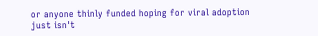or anyone thinly funded hoping for viral adoption just isn't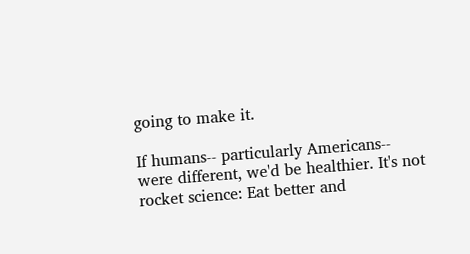going to make it.

If humans-- particularly Americans-- were different, we'd be healthier. It's not rocket science: Eat better and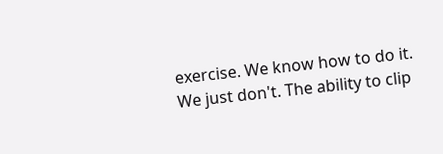exercise. We know how to do it. We just don't. The ability to clip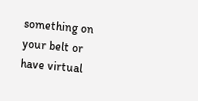something on your belt or have virtual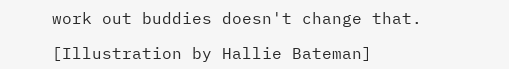work out buddies doesn't change that.

[Illustration by Hallie Bateman]